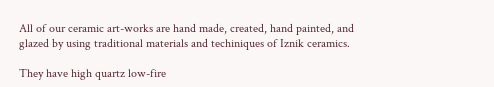All of our ceramic art-works are hand made, created, hand painted, and glazed by using traditional materials and techiniques of Iznik ceramics.

They have high quartz low-fire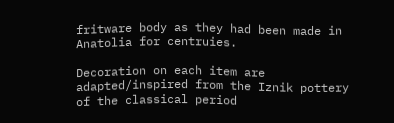fritware body as they had been made in Anatolia for centruies.

Decoration on each item are adapted/inspired from the Iznik pottery of the classical period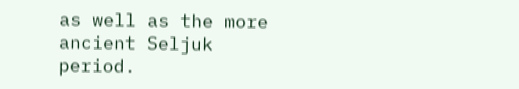as well as the more ancient Seljuk period.